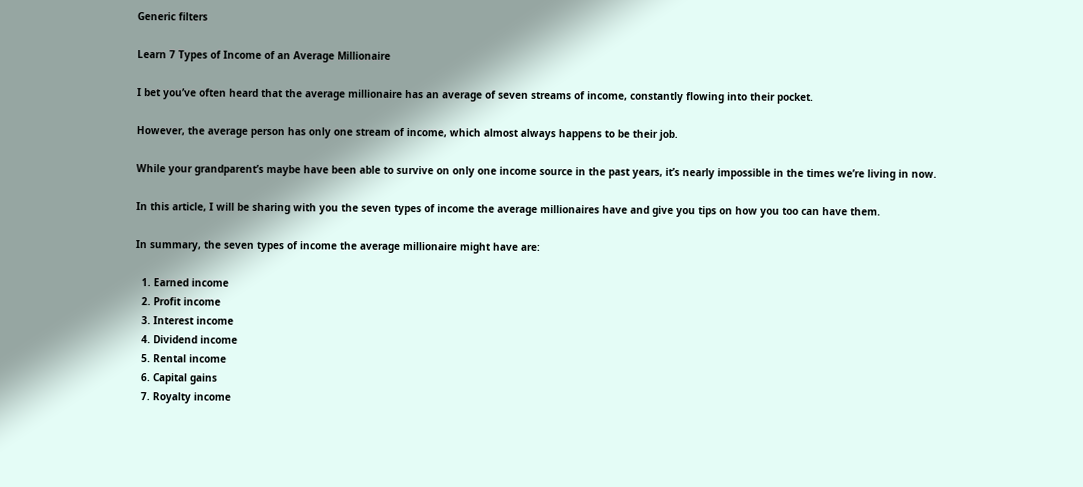Generic filters

Learn 7 Types of Income of an Average Millionaire

I bet you’ve often heard that the average millionaire has an average of seven streams of income, constantly flowing into their pocket.

However, the average person has only one stream of income, which almost always happens to be their job.

While your grandparent’s maybe have been able to survive on only one income source in the past years, it’s nearly impossible in the times we’re living in now.

In this article, I will be sharing with you the seven types of income the average millionaires have and give you tips on how you too can have them.

In summary, the seven types of income the average millionaire might have are:

  1. Earned income
  2. Profit income
  3. Interest income
  4. Dividend income
  5. Rental income
  6. Capital gains
  7. Royalty income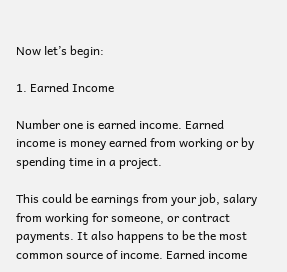Now let’s begin:

1. Earned Income

Number one is earned income. Earned income is money earned from working or by spending time in a project.

This could be earnings from your job, salary from working for someone, or contract payments. It also happens to be the most common source of income. Earned income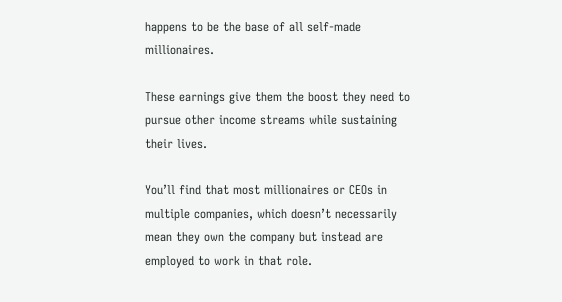happens to be the base of all self-made millionaires.

These earnings give them the boost they need to pursue other income streams while sustaining their lives.

You’ll find that most millionaires or CEOs in multiple companies, which doesn’t necessarily mean they own the company but instead are employed to work in that role.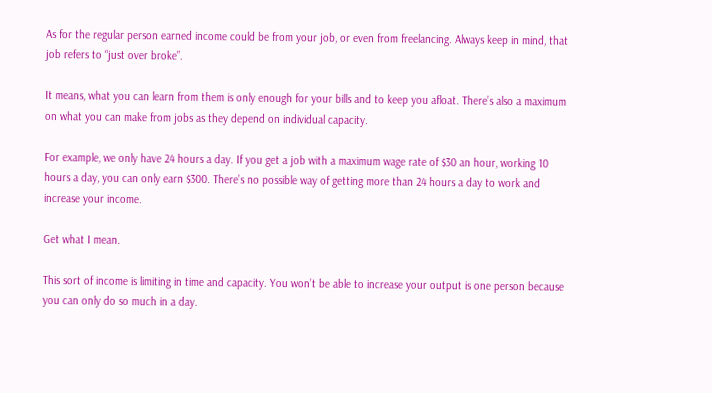As for the regular person earned income could be from your job, or even from freelancing. Always keep in mind, that job refers to “just over broke”.

It means, what you can learn from them is only enough for your bills and to keep you afloat. There’s also a maximum on what you can make from jobs as they depend on individual capacity.

For example, we only have 24 hours a day. If you get a job with a maximum wage rate of $30 an hour, working 10 hours a day, you can only earn $300. There’s no possible way of getting more than 24 hours a day to work and increase your income.

Get what I mean.

This sort of income is limiting in time and capacity. You won’t be able to increase your output is one person because you can only do so much in a day.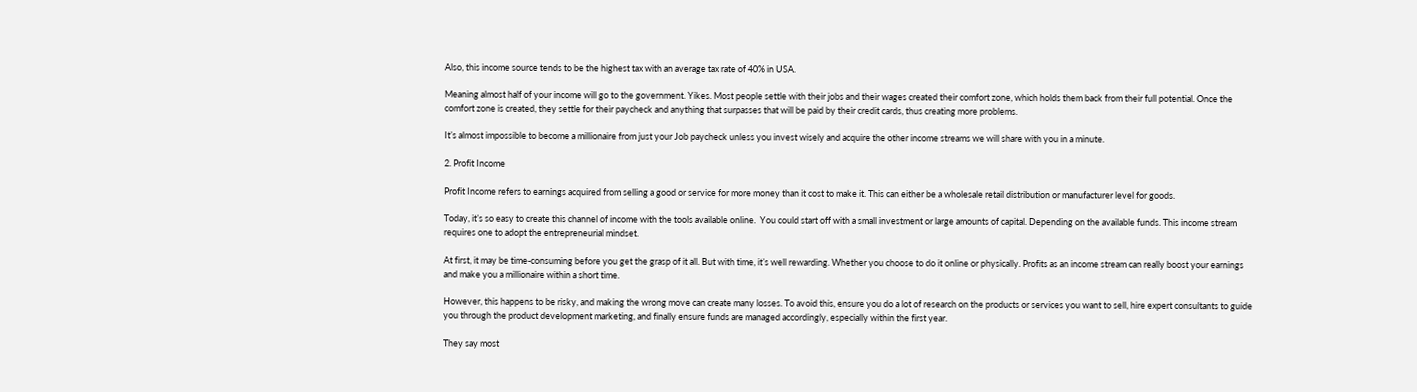Also, this income source tends to be the highest tax with an average tax rate of 40% in USA.

Meaning almost half of your income will go to the government. Yikes. Most people settle with their jobs and their wages created their comfort zone, which holds them back from their full potential. Once the comfort zone is created, they settle for their paycheck and anything that surpasses that will be paid by their credit cards, thus creating more problems.

It’s almost impossible to become a millionaire from just your Job paycheck unless you invest wisely and acquire the other income streams we will share with you in a minute.

2. Profit Income

Profit Income refers to earnings acquired from selling a good or service for more money than it cost to make it. This can either be a wholesale retail distribution or manufacturer level for goods.

Today, it’s so easy to create this channel of income with the tools available online.  You could start off with a small investment or large amounts of capital. Depending on the available funds. This income stream requires one to adopt the entrepreneurial mindset.

At first, it may be time-consuming before you get the grasp of it all. But with time, it’s well rewarding. Whether you choose to do it online or physically. Profits as an income stream can really boost your earnings and make you a millionaire within a short time.

However, this happens to be risky, and making the wrong move can create many losses. To avoid this, ensure you do a lot of research on the products or services you want to sell, hire expert consultants to guide you through the product development marketing, and finally ensure funds are managed accordingly, especially within the first year.

They say most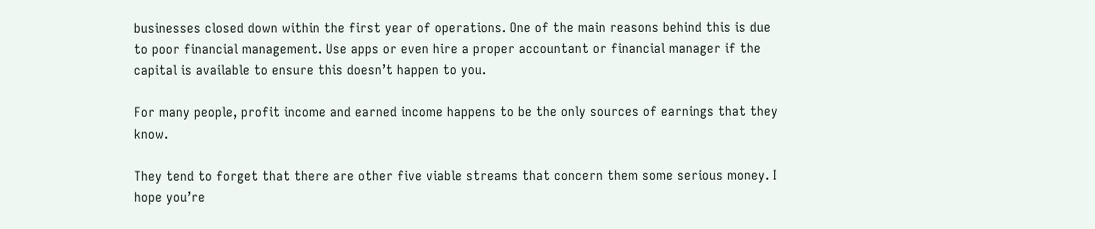businesses closed down within the first year of operations. One of the main reasons behind this is due to poor financial management. Use apps or even hire a proper accountant or financial manager if the capital is available to ensure this doesn’t happen to you.

For many people, profit income and earned income happens to be the only sources of earnings that they know.

They tend to forget that there are other five viable streams that concern them some serious money. I hope you’re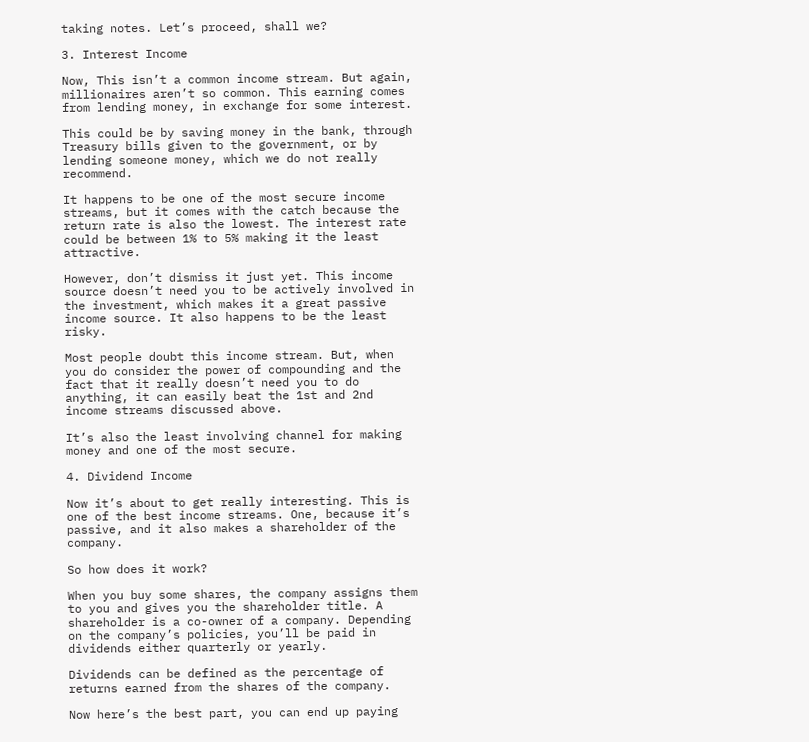taking notes. Let’s proceed, shall we?

3. Interest Income

Now, This isn’t a common income stream. But again, millionaires aren’t so common. This earning comes from lending money, in exchange for some interest.

This could be by saving money in the bank, through Treasury bills given to the government, or by lending someone money, which we do not really recommend.

It happens to be one of the most secure income streams, but it comes with the catch because the return rate is also the lowest. The interest rate could be between 1% to 5% making it the least attractive.

However, don’t dismiss it just yet. This income source doesn’t need you to be actively involved in the investment, which makes it a great passive income source. It also happens to be the least risky.

Most people doubt this income stream. But, when you do consider the power of compounding and the fact that it really doesn’t need you to do anything, it can easily beat the 1st and 2nd income streams discussed above.

It’s also the least involving channel for making money and one of the most secure.

4. Dividend Income

Now it’s about to get really interesting. This is one of the best income streams. One, because it’s passive, and it also makes a shareholder of the company.

So how does it work?

When you buy some shares, the company assigns them to you and gives you the shareholder title. A shareholder is a co-owner of a company. Depending on the company’s policies, you’ll be paid in dividends either quarterly or yearly.

Dividends can be defined as the percentage of returns earned from the shares of the company.

Now here’s the best part, you can end up paying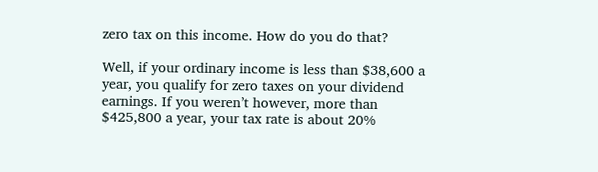zero tax on this income. How do you do that?

Well, if your ordinary income is less than $38,600 a year, you qualify for zero taxes on your dividend earnings. If you weren’t however, more than $425,800 a year, your tax rate is about 20%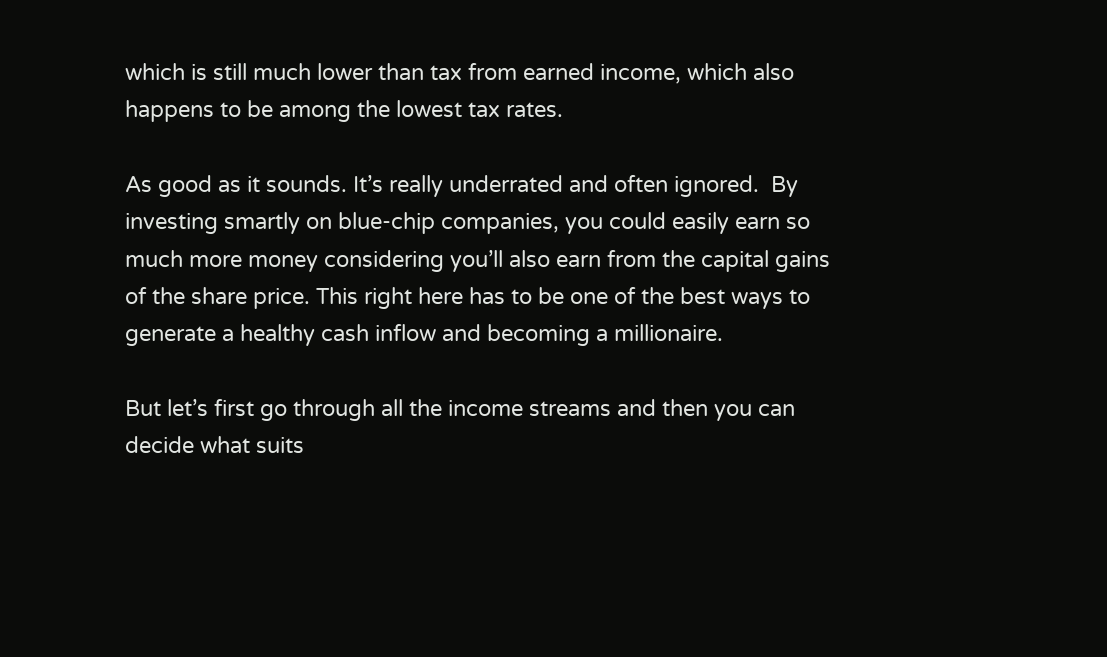which is still much lower than tax from earned income, which also happens to be among the lowest tax rates.

As good as it sounds. It’s really underrated and often ignored.  By investing smartly on blue-chip companies, you could easily earn so much more money considering you’ll also earn from the capital gains of the share price. This right here has to be one of the best ways to generate a healthy cash inflow and becoming a millionaire.

But let’s first go through all the income streams and then you can decide what suits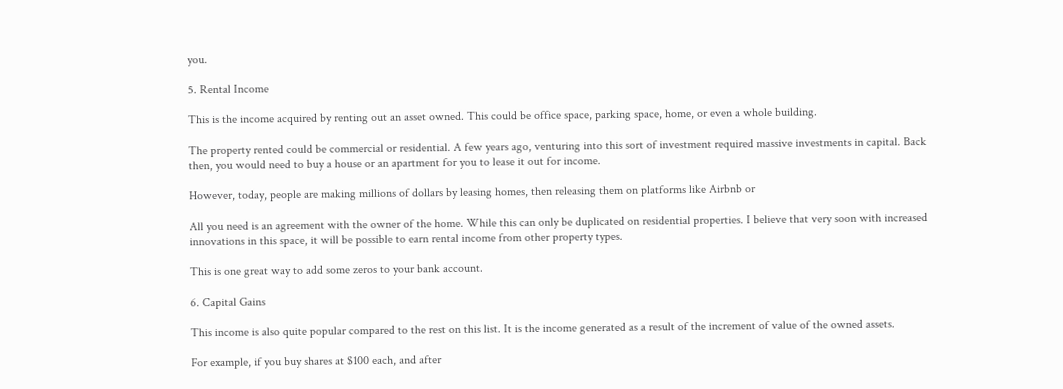you.

5. Rental Income

This is the income acquired by renting out an asset owned. This could be office space, parking space, home, or even a whole building.

The property rented could be commercial or residential. A few years ago, venturing into this sort of investment required massive investments in capital. Back then, you would need to buy a house or an apartment for you to lease it out for income.

However, today, people are making millions of dollars by leasing homes, then releasing them on platforms like Airbnb or

All you need is an agreement with the owner of the home. While this can only be duplicated on residential properties. I believe that very soon with increased innovations in this space, it will be possible to earn rental income from other property types.

This is one great way to add some zeros to your bank account.

6. Capital Gains

This income is also quite popular compared to the rest on this list. It is the income generated as a result of the increment of value of the owned assets.

For example, if you buy shares at $100 each, and after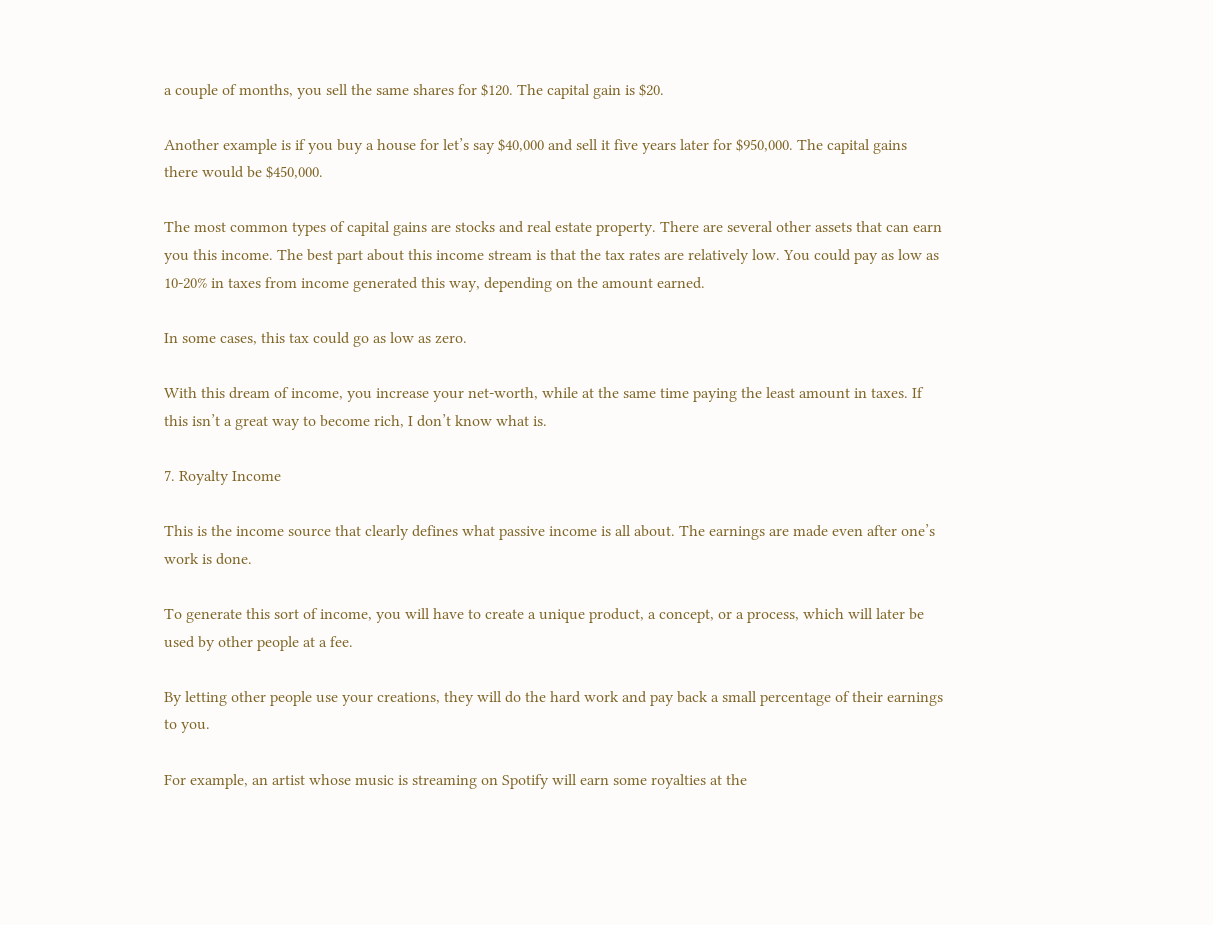a couple of months, you sell the same shares for $120. The capital gain is $20.

Another example is if you buy a house for let’s say $40,000 and sell it five years later for $950,000. The capital gains there would be $450,000.

The most common types of capital gains are stocks and real estate property. There are several other assets that can earn you this income. The best part about this income stream is that the tax rates are relatively low. You could pay as low as 10-20% in taxes from income generated this way, depending on the amount earned.

In some cases, this tax could go as low as zero.

With this dream of income, you increase your net-worth, while at the same time paying the least amount in taxes. If this isn’t a great way to become rich, I don’t know what is.

7. Royalty Income

This is the income source that clearly defines what passive income is all about. The earnings are made even after one’s work is done.

To generate this sort of income, you will have to create a unique product, a concept, or a process, which will later be used by other people at a fee.

By letting other people use your creations, they will do the hard work and pay back a small percentage of their earnings to you.

For example, an artist whose music is streaming on Spotify will earn some royalties at the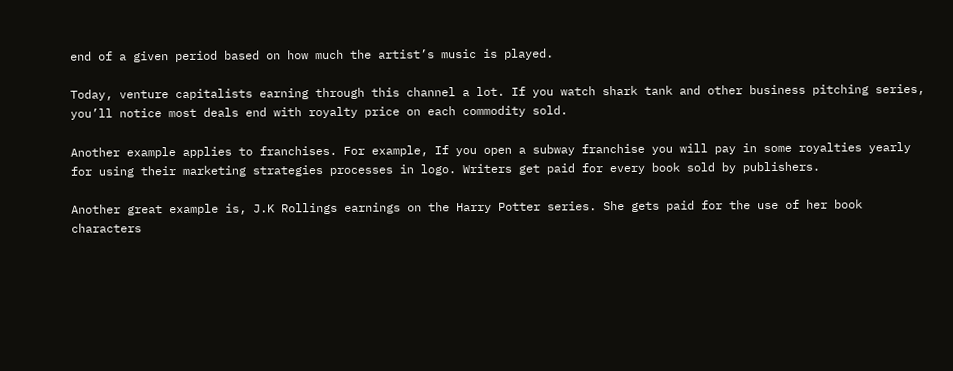end of a given period based on how much the artist’s music is played.

Today, venture capitalists earning through this channel a lot. If you watch shark tank and other business pitching series, you’ll notice most deals end with royalty price on each commodity sold.

Another example applies to franchises. For example, If you open a subway franchise you will pay in some royalties yearly for using their marketing strategies processes in logo. Writers get paid for every book sold by publishers.

Another great example is, J.K Rollings earnings on the Harry Potter series. She gets paid for the use of her book characters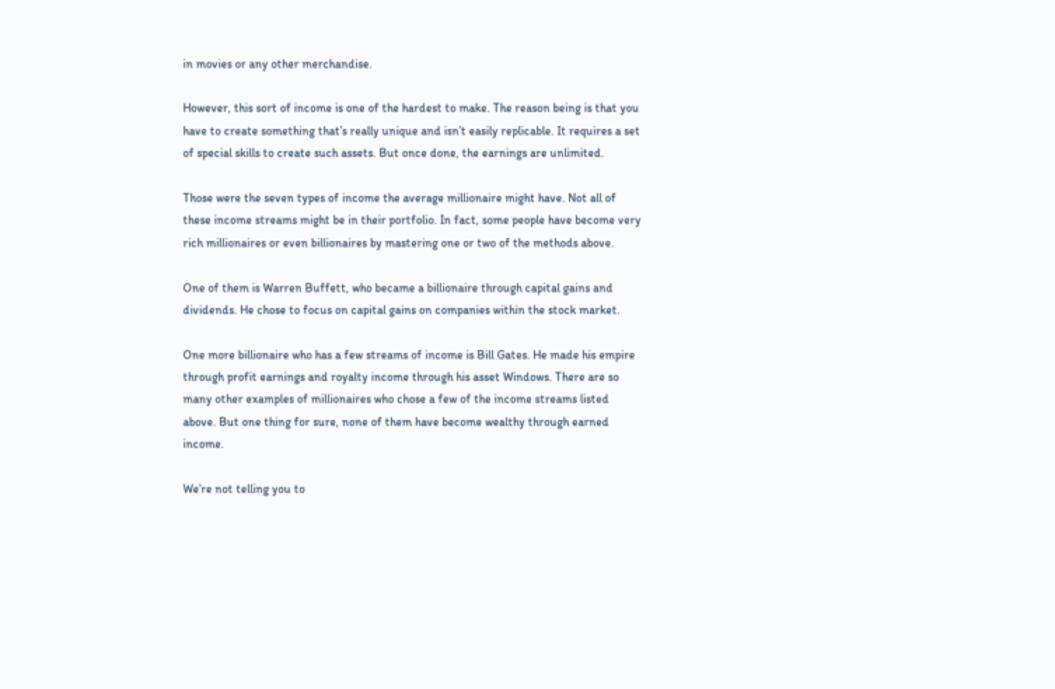in movies or any other merchandise.

However, this sort of income is one of the hardest to make. The reason being is that you have to create something that’s really unique and isn’t easily replicable. It requires a set of special skills to create such assets. But once done, the earnings are unlimited.

Those were the seven types of income the average millionaire might have. Not all of these income streams might be in their portfolio. In fact, some people have become very rich millionaires or even billionaires by mastering one or two of the methods above.

One of them is Warren Buffett, who became a billionaire through capital gains and dividends. He chose to focus on capital gains on companies within the stock market.

One more billionaire who has a few streams of income is Bill Gates. He made his empire through profit earnings and royalty income through his asset Windows. There are so many other examples of millionaires who chose a few of the income streams listed above. But one thing for sure, none of them have become wealthy through earned income.

We’re not telling you to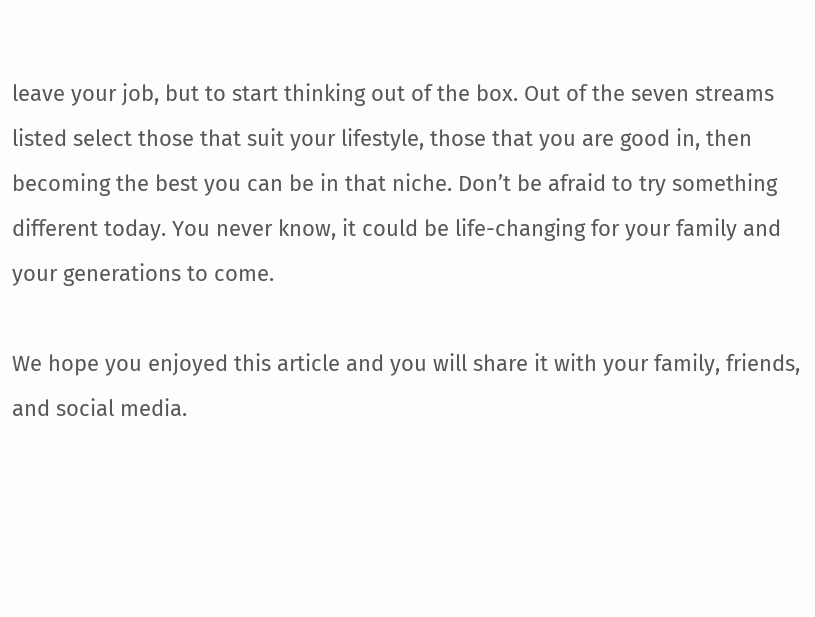leave your job, but to start thinking out of the box. Out of the seven streams listed select those that suit your lifestyle, those that you are good in, then becoming the best you can be in that niche. Don’t be afraid to try something different today. You never know, it could be life-changing for your family and your generations to come.

We hope you enjoyed this article and you will share it with your family, friends, and social media.